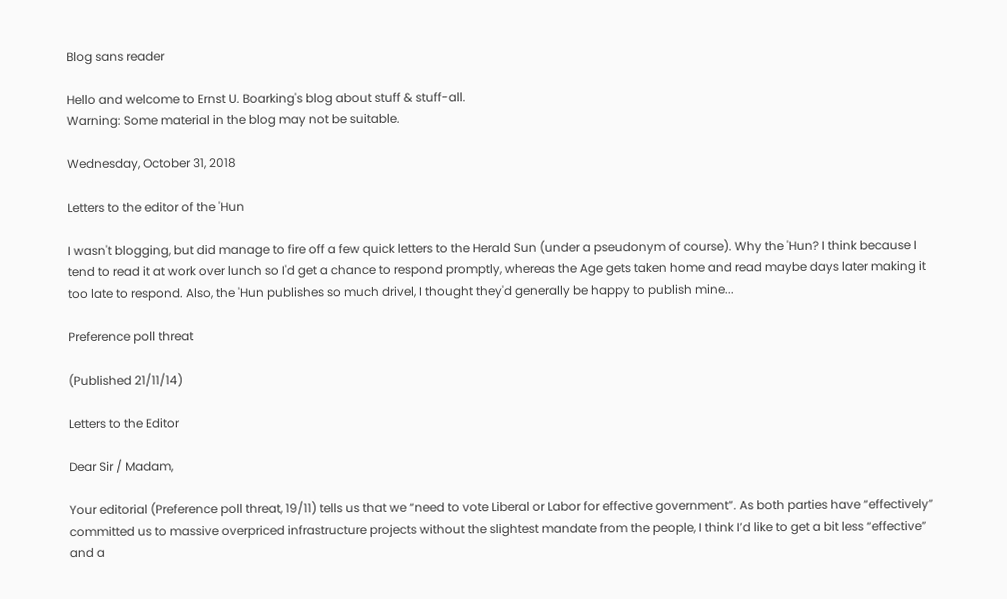Blog sans reader

Hello and welcome to Ernst U. Boarking's blog about stuff & stuff-all.
Warning: Some material in the blog may not be suitable.

Wednesday, October 31, 2018

Letters to the editor of the 'Hun

I wasn't blogging, but did manage to fire off a few quick letters to the Herald Sun (under a pseudonym of course). Why the 'Hun? I think because I tend to read it at work over lunch so I'd get a chance to respond promptly, whereas the Age gets taken home and read maybe days later making it too late to respond. Also, the 'Hun publishes so much drivel, I thought they'd generally be happy to publish mine...

Preference poll threat

(Published 21/11/14)

Letters to the Editor

Dear Sir / Madam,

Your editorial (Preference poll threat, 19/11) tells us that we “need to vote Liberal or Labor for effective government”. As both parties have “effectively” committed us to massive overpriced infrastructure projects without the slightest mandate from the people, I think I’d like to get a bit less “effective” and a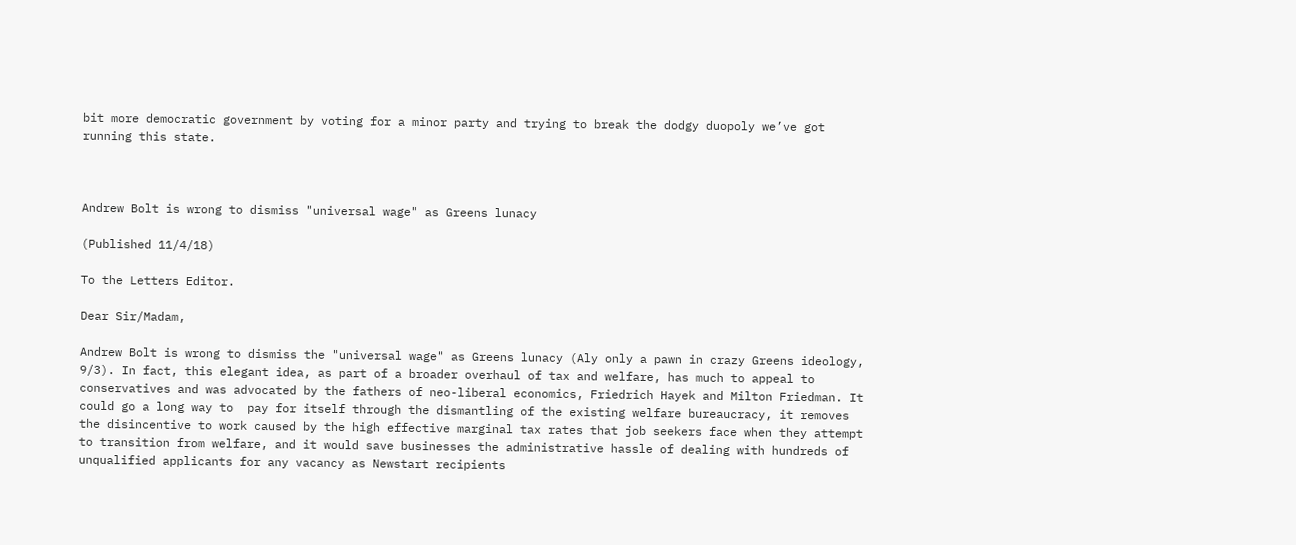bit more democratic government by voting for a minor party and trying to break the dodgy duopoly we’ve got running this state.



Andrew Bolt is wrong to dismiss "universal wage" as Greens lunacy

(Published 11/4/18)

To the Letters Editor.

Dear Sir/Madam,

Andrew Bolt is wrong to dismiss the "universal wage" as Greens lunacy (Aly only a pawn in crazy Greens ideology, 9/3). In fact, this elegant idea, as part of a broader overhaul of tax and welfare, has much to appeal to conservatives and was advocated by the fathers of neo-liberal economics, Friedrich Hayek and Milton Friedman. It could go a long way to  pay for itself through the dismantling of the existing welfare bureaucracy, it removes the disincentive to work caused by the high effective marginal tax rates that job seekers face when they attempt to transition from welfare, and it would save businesses the administrative hassle of dealing with hundreds of unqualified applicants for any vacancy as Newstart recipients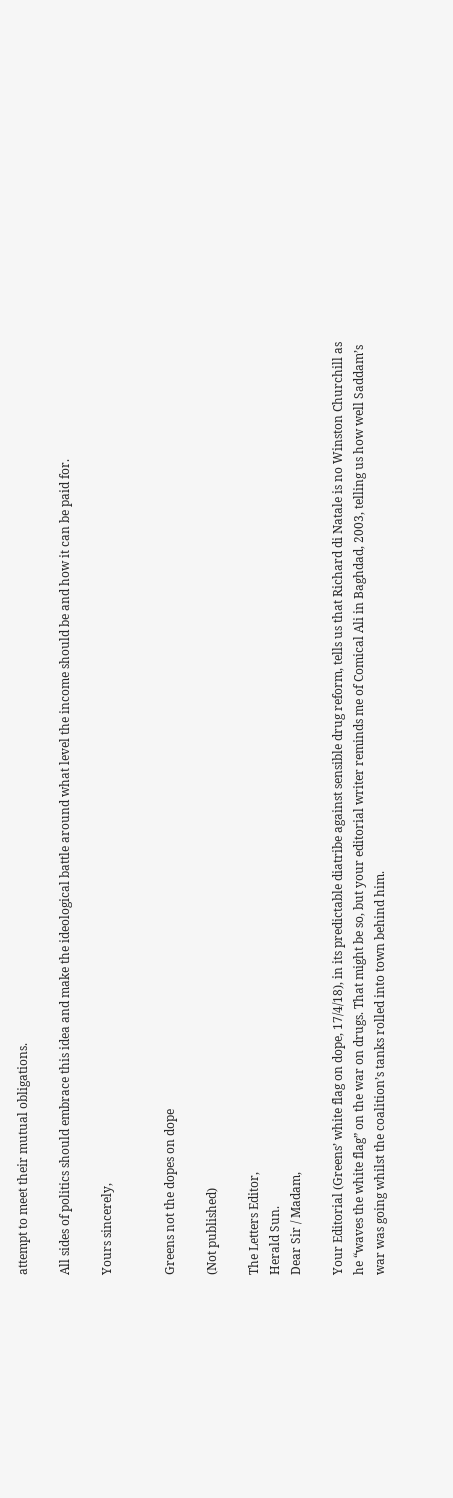attempt to meet their mutual obligations.

All sides of politics should embrace this idea and make the ideological battle around what level the income should be and how it can be paid for.

Yours sincerely,


Greens not the dopes on dope

(Not published)

The Letters Editor,
Herald Sun.
Dear Sir / Madam,

Your Editorial (Greens’ white flag on dope, 17/4/18), in its predictable diatribe against sensible drug reform, tells us that Richard di Natale is no Winston Churchill as he “waves the white flag” on the war on drugs. That might be so, but your editorial writer reminds me of Comical Ali in Baghdad, 2003, telling us how well Saddam’s war was going whilst the coalition’s tanks rolled into town behind him.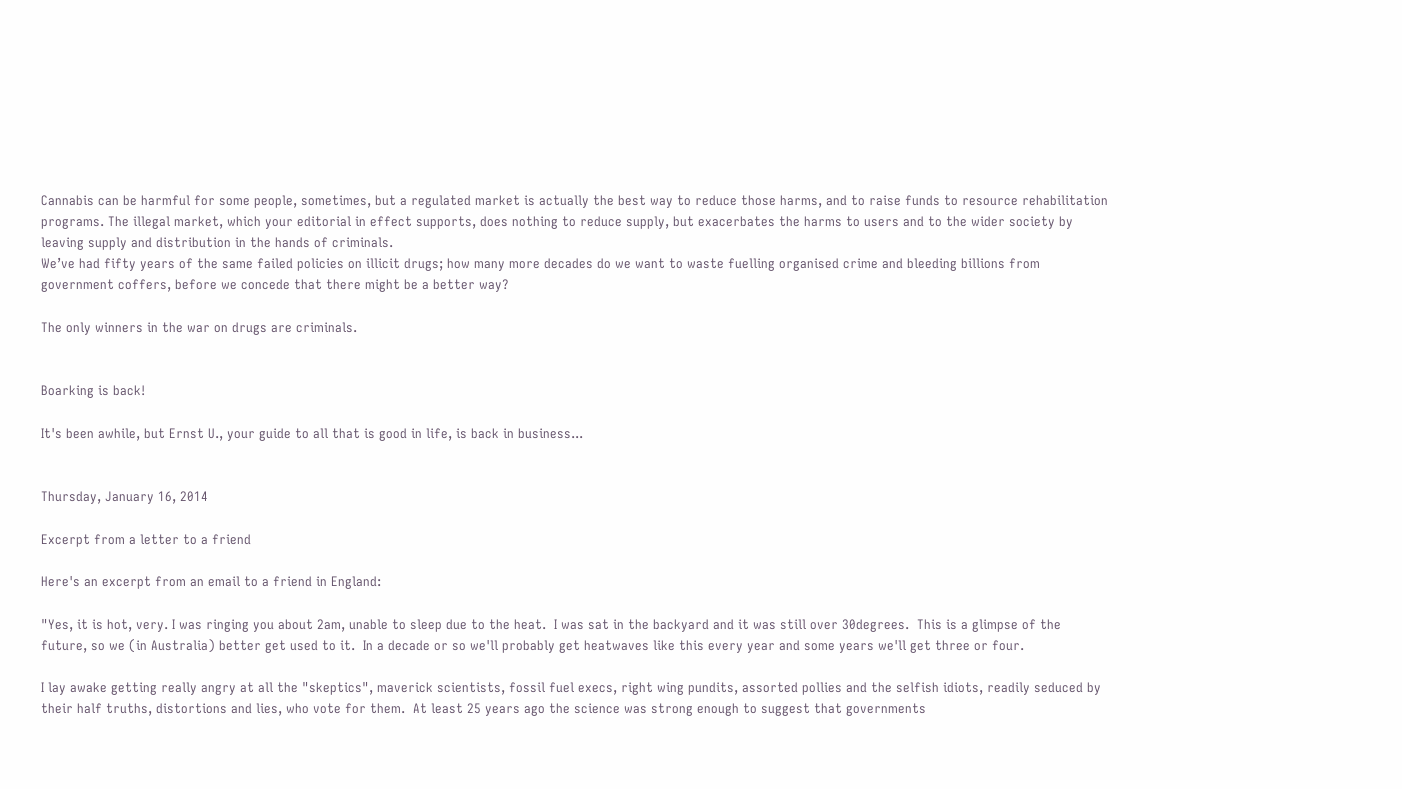Cannabis can be harmful for some people, sometimes, but a regulated market is actually the best way to reduce those harms, and to raise funds to resource rehabilitation programs. The illegal market, which your editorial in effect supports, does nothing to reduce supply, but exacerbates the harms to users and to the wider society by leaving supply and distribution in the hands of criminals.
We’ve had fifty years of the same failed policies on illicit drugs; how many more decades do we want to waste fuelling organised crime and bleeding billions from government coffers, before we concede that there might be a better way?

The only winners in the war on drugs are criminals.


Boarking is back!

It's been awhile, but Ernst U., your guide to all that is good in life, is back in business...


Thursday, January 16, 2014

Excerpt from a letter to a friend

Here's an excerpt from an email to a friend in England:

"Yes, it is hot, very. I was ringing you about 2am, unable to sleep due to the heat.  I was sat in the backyard and it was still over 30degrees.  This is a glimpse of the future, so we (in Australia) better get used to it.  In a decade or so we'll probably get heatwaves like this every year and some years we'll get three or four.

I lay awake getting really angry at all the "skeptics", maverick scientists, fossil fuel execs, right wing pundits, assorted pollies and the selfish idiots, readily seduced by their half truths, distortions and lies, who vote for them.  At least 25 years ago the science was strong enough to suggest that governments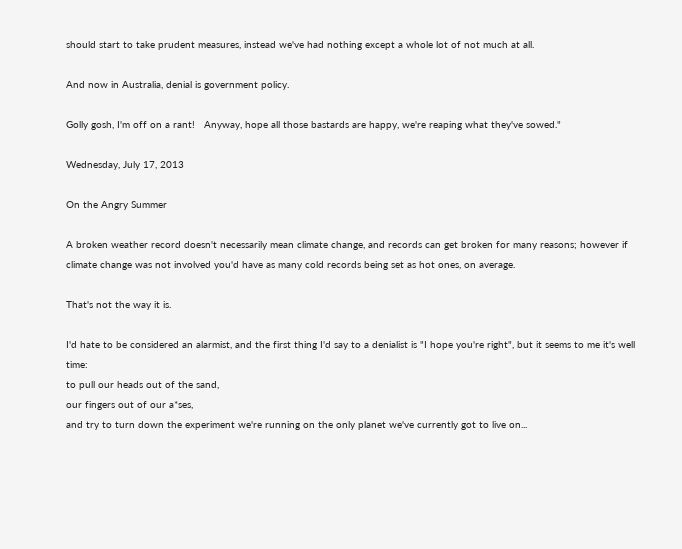should start to take prudent measures, instead we've had nothing except a whole lot of not much at all.

And now in Australia, denial is government policy.

Golly gosh, I'm off on a rant!   Anyway, hope all those bastards are happy, we're reaping what they've sowed."

Wednesday, July 17, 2013

On the Angry Summer

A broken weather record doesn't necessarily mean climate change, and records can get broken for many reasons; however if climate change was not involved you'd have as many cold records being set as hot ones, on average.

That's not the way it is.

I'd hate to be considered an alarmist, and the first thing I'd say to a denialist is "I hope you're right", but it seems to me it's well time:
to pull our heads out of the sand,
our fingers out of our a*ses,
and try to turn down the experiment we're running on the only planet we've currently got to live on...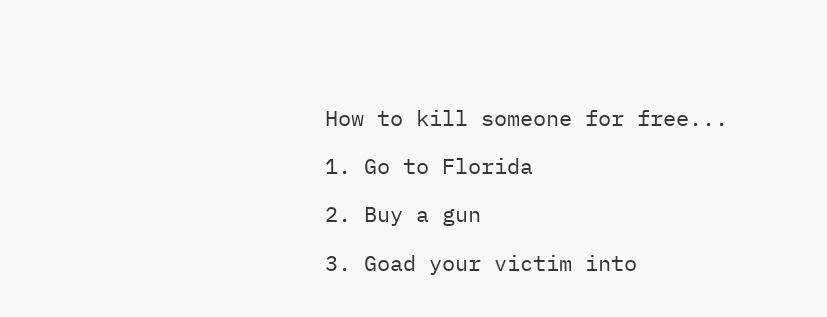How to kill someone for free...

1. Go to Florida

2. Buy a gun

3. Goad your victim into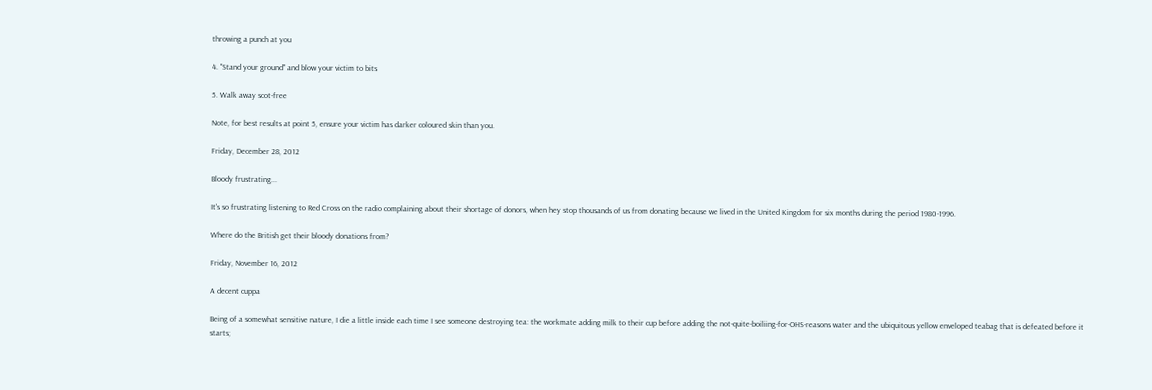throwing a punch at you

4. "Stand your ground" and blow your victim to bits

5. Walk away scot-free

Note, for best results at point 5, ensure your victim has darker coloured skin than you.

Friday, December 28, 2012

Bloody frustrating...

It's so frustrating listening to Red Cross on the radio complaining about their shortage of donors, when hey stop thousands of us from donating because we lived in the United Kingdom for six months during the period 1980-1996.

Where do the British get their bloody donations from?

Friday, November 16, 2012

A decent cuppa

Being of a somewhat sensitive nature, I die a little inside each time I see someone destroying tea: the workmate adding milk to their cup before adding the not-quite-boiliing-for-OHS-reasons water and the ubiquitous yellow enveloped teabag that is defeated before it starts;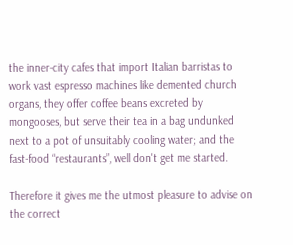the inner-city cafes that import Italian barristas to work vast espresso machines like demented church organs, they offer coffee beans excreted by mongooses, but serve their tea in a bag undunked next to a pot of unsuitably cooling water; and the fast-food “restaurants”, well don't get me started.

Therefore it gives me the utmost pleasure to advise on the correct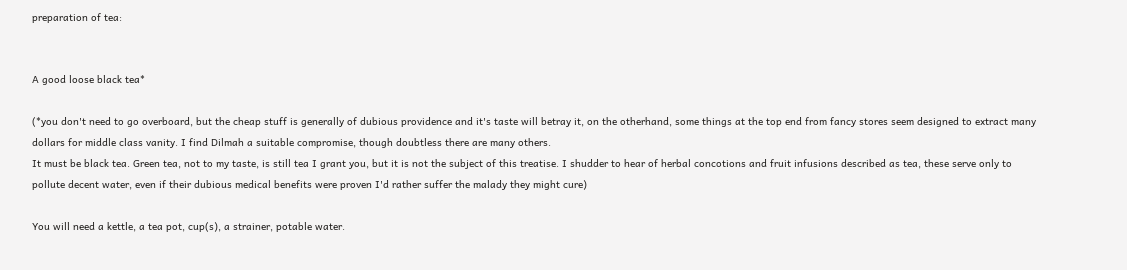preparation of tea:


A good loose black tea*

(*you don't need to go overboard, but the cheap stuff is generally of dubious providence and it's taste will betray it, on the otherhand, some things at the top end from fancy stores seem designed to extract many dollars for middle class vanity. I find Dilmah a suitable compromise, though doubtless there are many others.
It must be black tea. Green tea, not to my taste, is still tea I grant you, but it is not the subject of this treatise. I shudder to hear of herbal concotions and fruit infusions described as tea, these serve only to pollute decent water, even if their dubious medical benefits were proven I'd rather suffer the malady they might cure)

You will need a kettle, a tea pot, cup(s), a strainer, potable water.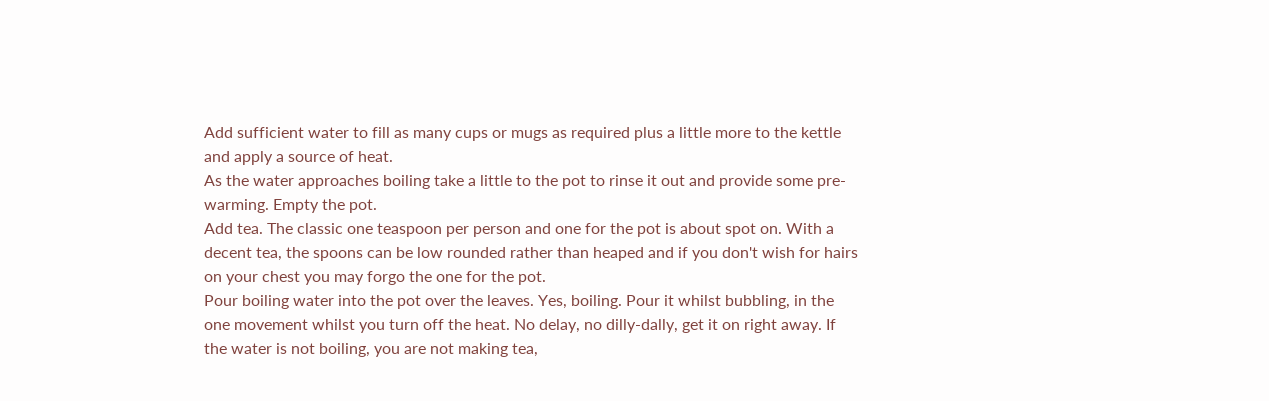Add sufficient water to fill as many cups or mugs as required plus a little more to the kettle and apply a source of heat.
As the water approaches boiling take a little to the pot to rinse it out and provide some pre-warming. Empty the pot.
Add tea. The classic one teaspoon per person and one for the pot is about spot on. With a decent tea, the spoons can be low rounded rather than heaped and if you don't wish for hairs on your chest you may forgo the one for the pot.
Pour boiling water into the pot over the leaves. Yes, boiling. Pour it whilst bubbling, in the one movement whilst you turn off the heat. No delay, no dilly-dally, get it on right away. If the water is not boiling, you are not making tea,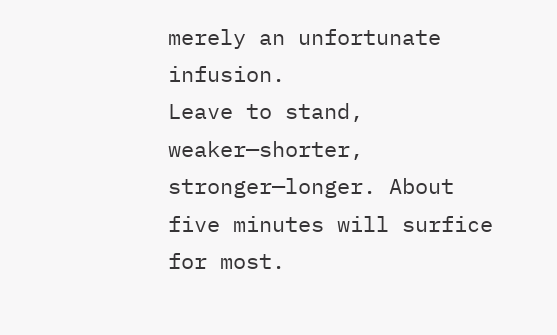merely an unfortunate infusion.
Leave to stand, weaker—shorter, stronger—longer. About five minutes will surfice for most.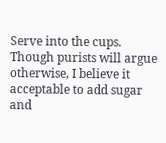Serve into the cups.
Though purists will argue otherwise, I believe it acceptable to add sugar and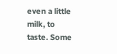even a little milk, to taste. Some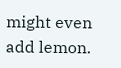might even add lemon.